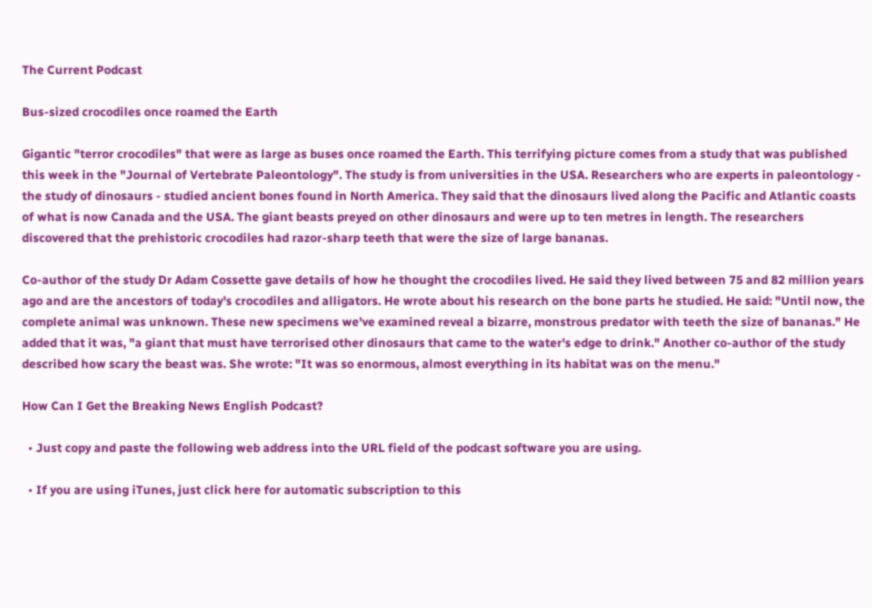The Current Podcast

Bus-sized crocodiles once roamed the Earth

Gigantic "terror crocodiles" that were as large as buses once roamed the Earth. This terrifying picture comes from a study that was published this week in the "Journal of Vertebrate Paleontology". The study is from universities in the USA. Researchers who are experts in paleontology - the study of dinosaurs - studied ancient bones found in North America. They said that the dinosaurs lived along the Pacific and Atlantic coasts of what is now Canada and the USA. The giant beasts preyed on other dinosaurs and were up to ten metres in length. The researchers discovered that the prehistoric crocodiles had razor-sharp teeth that were the size of large bananas.

Co-author of the study Dr Adam Cossette gave details of how he thought the crocodiles lived. He said they lived between 75 and 82 million years ago and are the ancestors of today's crocodiles and alligators. He wrote about his research on the bone parts he studied. He said: "Until now, the complete animal was unknown. These new specimens we've examined reveal a bizarre, monstrous predator with teeth the size of bananas." He added that it was, "a giant that must have terrorised other dinosaurs that came to the water's edge to drink." Another co-author of the study described how scary the beast was. She wrote: "It was so enormous, almost everything in its habitat was on the menu."

How Can I Get the Breaking News English Podcast?

  • Just copy and paste the following web address into the URL field of the podcast software you are using.

  • If you are using iTunes, just click here for automatic subscription to this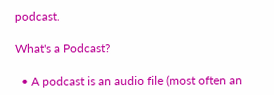podcast.

What's a Podcast?

  • A podcast is an audio file (most often an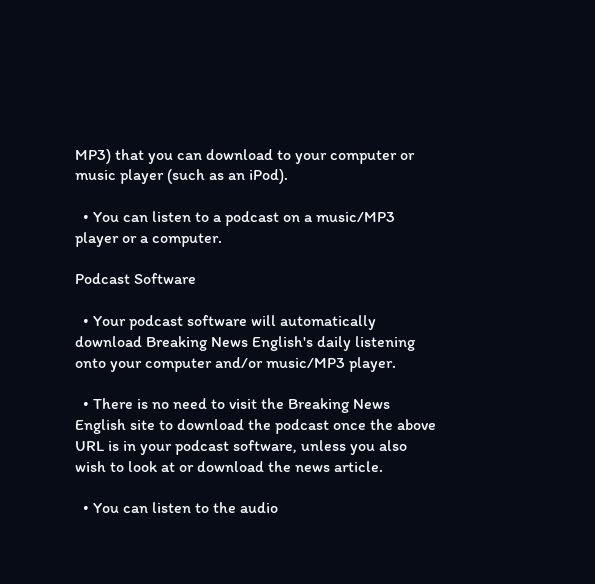MP3) that you can download to your computer or music player (such as an iPod).

  • You can listen to a podcast on a music/MP3 player or a computer.

Podcast Software

  • Your podcast software will automatically download Breaking News English's daily listening onto your computer and/or music/MP3 player.

  • There is no need to visit the Breaking News English site to download the podcast once the above URL is in your podcast software, unless you also wish to look at or download the news article.

  • You can listen to the audio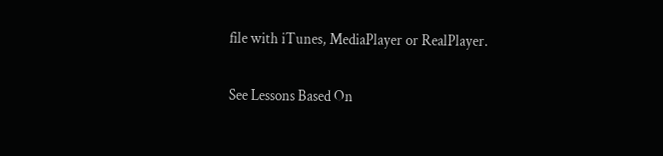file with iTunes, MediaPlayer or RealPlayer.

See Lessons Based On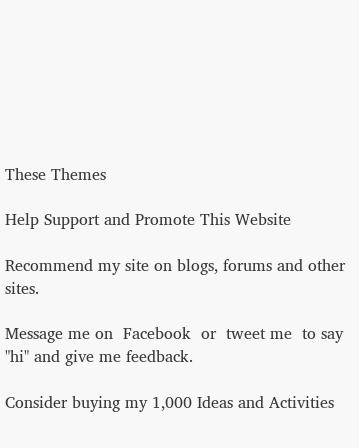These Themes

Help Support and Promote This Website

Recommend my site on blogs, forums and other sites.

Message me on  Facebook  or  tweet me  to say "hi" and give me feedback.

Consider buying my 1,000 Ideas and Activities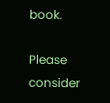book.

Please consider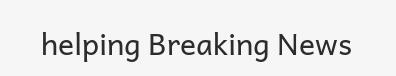helping Breaking News